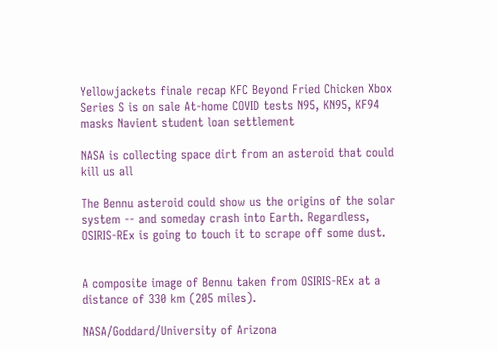Yellowjackets finale recap KFC Beyond Fried Chicken Xbox Series S is on sale At-home COVID tests N95, KN95, KF94 masks Navient student loan settlement

NASA is collecting space dirt from an asteroid that could kill us all

The Bennu asteroid could show us the origins of the solar system -- and someday crash into Earth. Regardless, OSIRIS-REx is going to touch it to scrape off some dust.


A composite image of Bennu taken from OSIRIS-REx at a distance of 330 km (205 miles).

NASA/Goddard/University of Arizona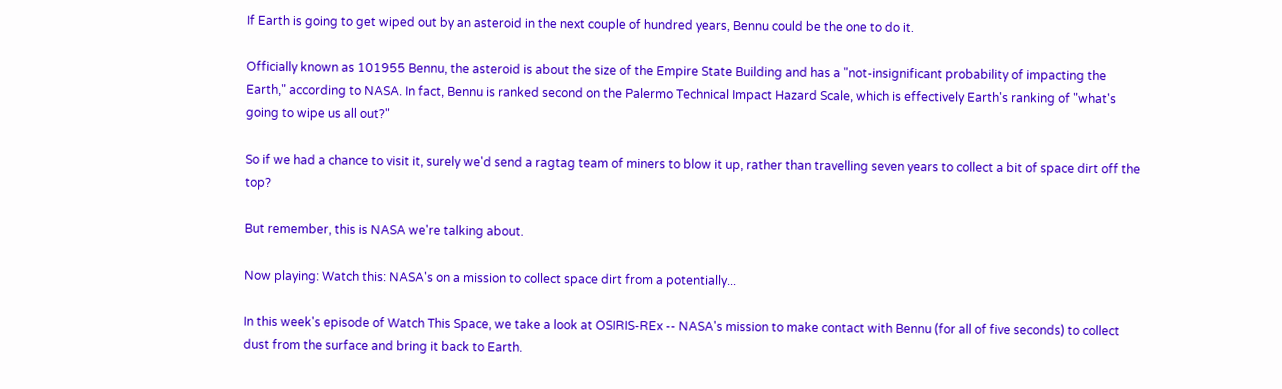If Earth is going to get wiped out by an asteroid in the next couple of hundred years, Bennu could be the one to do it.

Officially known as 101955 Bennu, the asteroid is about the size of the Empire State Building and has a "not-insignificant probability of impacting the Earth," according to NASA. In fact, Bennu is ranked second on the Palermo Technical Impact Hazard Scale, which is effectively Earth's ranking of "what's going to wipe us all out?"

So if we had a chance to visit it, surely we'd send a ragtag team of miners to blow it up, rather than travelling seven years to collect a bit of space dirt off the top?

But remember, this is NASA we're talking about.

Now playing: Watch this: NASA's on a mission to collect space dirt from a potentially...

In this week's episode of Watch This Space, we take a look at OSIRIS-REx -- NASA's mission to make contact with Bennu (for all of five seconds) to collect dust from the surface and bring it back to Earth.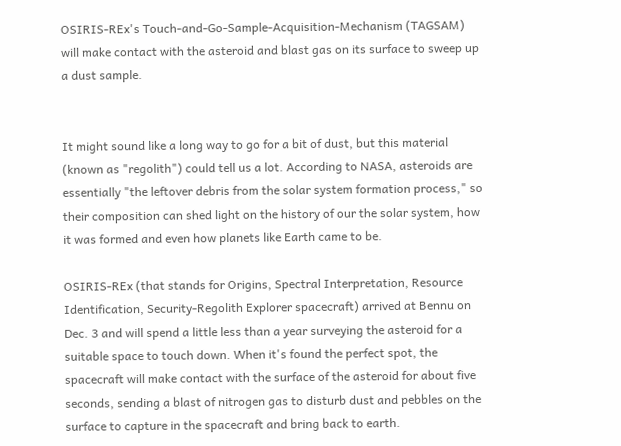OSIRIS-REx's Touch-and-Go-Sample-Acquisition-Mechanism (TAGSAM) will make contact with the asteroid and blast gas on its surface to sweep up a dust sample.


It might sound like a long way to go for a bit of dust, but this material (known as "regolith") could tell us a lot. According to NASA, asteroids are essentially "the leftover debris from the solar system formation process," so their composition can shed light on the history of our the solar system, how it was formed and even how planets like Earth came to be.

OSIRIS-REx (that stands for Origins, Spectral Interpretation, Resource Identification, Security-Regolith Explorer spacecraft) arrived at Bennu on Dec. 3 and will spend a little less than a year surveying the asteroid for a suitable space to touch down. When it's found the perfect spot, the spacecraft will make contact with the surface of the asteroid for about five seconds, sending a blast of nitrogen gas to disturb dust and pebbles on the surface to capture in the spacecraft and bring back to earth.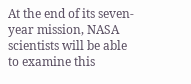At the end of its seven-year mission, NASA scientists will be able to examine this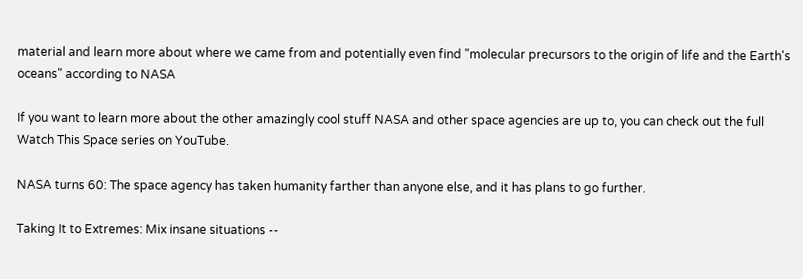material and learn more about where we came from and potentially even find "molecular precursors to the origin of life and the Earth's oceans" according to NASA

If you want to learn more about the other amazingly cool stuff NASA and other space agencies are up to, you can check out the full Watch This Space series on YouTube.

NASA turns 60: The space agency has taken humanity farther than anyone else, and it has plans to go further.

Taking It to Extremes: Mix insane situations --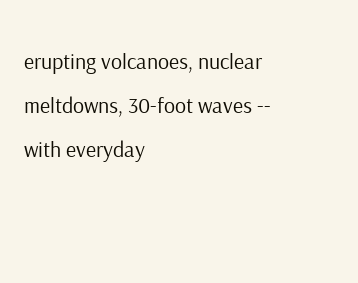erupting volcanoes, nuclear meltdowns, 30-foot waves -- with everyday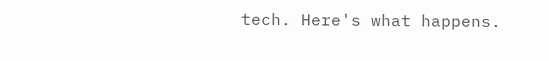tech. Here's what happens.